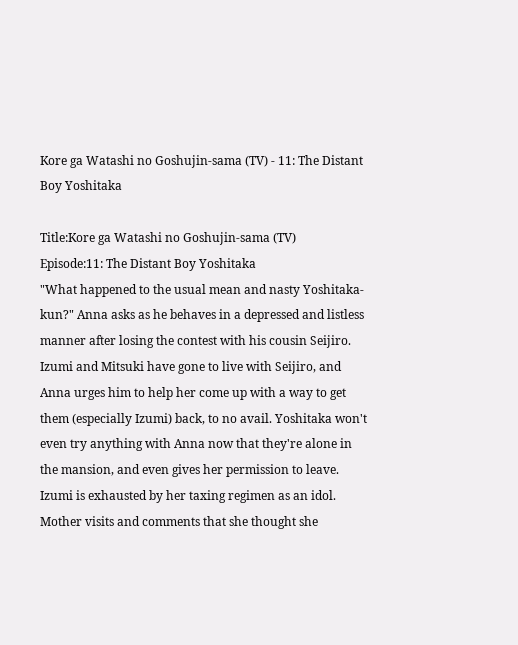Kore ga Watashi no Goshujin-sama (TV) - 11: The Distant Boy Yoshitaka

Title:Kore ga Watashi no Goshujin-sama (TV)
Episode:11: The Distant Boy Yoshitaka
"What happened to the usual mean and nasty Yoshitaka-kun?" Anna asks as he behaves in a depressed and listless manner after losing the contest with his cousin Seijiro. Izumi and Mitsuki have gone to live with Seijiro, and Anna urges him to help her come up with a way to get them (especially Izumi) back, to no avail. Yoshitaka won't even try anything with Anna now that they're alone in the mansion, and even gives her permission to leave. Izumi is exhausted by her taxing regimen as an idol. Mother visits and comments that she thought she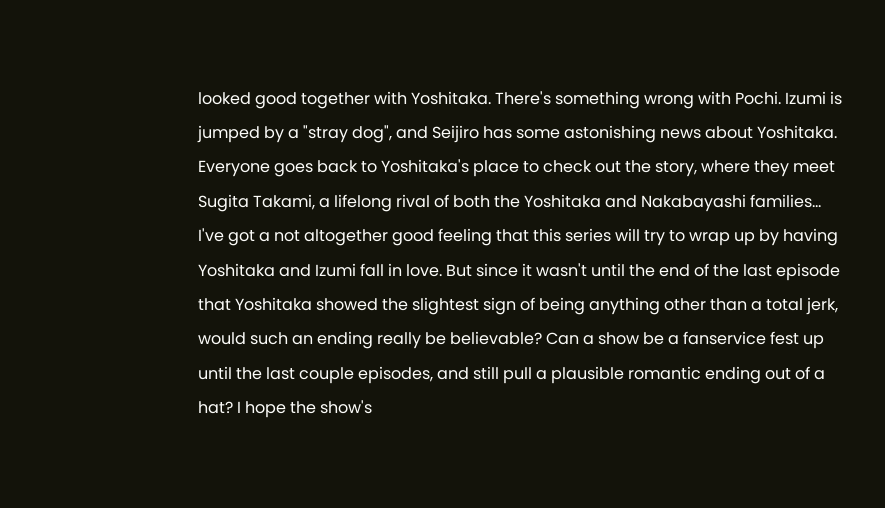looked good together with Yoshitaka. There's something wrong with Pochi. Izumi is jumped by a "stray dog", and Seijiro has some astonishing news about Yoshitaka. Everyone goes back to Yoshitaka's place to check out the story, where they meet Sugita Takami, a lifelong rival of both the Yoshitaka and Nakabayashi families...
I've got a not altogether good feeling that this series will try to wrap up by having Yoshitaka and Izumi fall in love. But since it wasn't until the end of the last episode that Yoshitaka showed the slightest sign of being anything other than a total jerk, would such an ending really be believable? Can a show be a fanservice fest up until the last couple episodes, and still pull a plausible romantic ending out of a hat? I hope the show's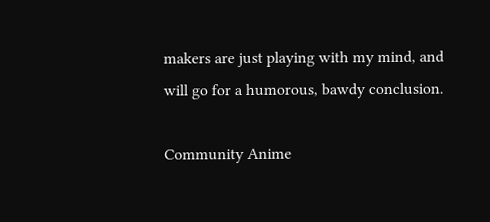makers are just playing with my mind, and will go for a humorous, bawdy conclusion.

Community Anime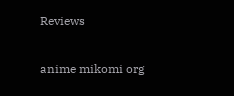Reviews

anime mikomi org